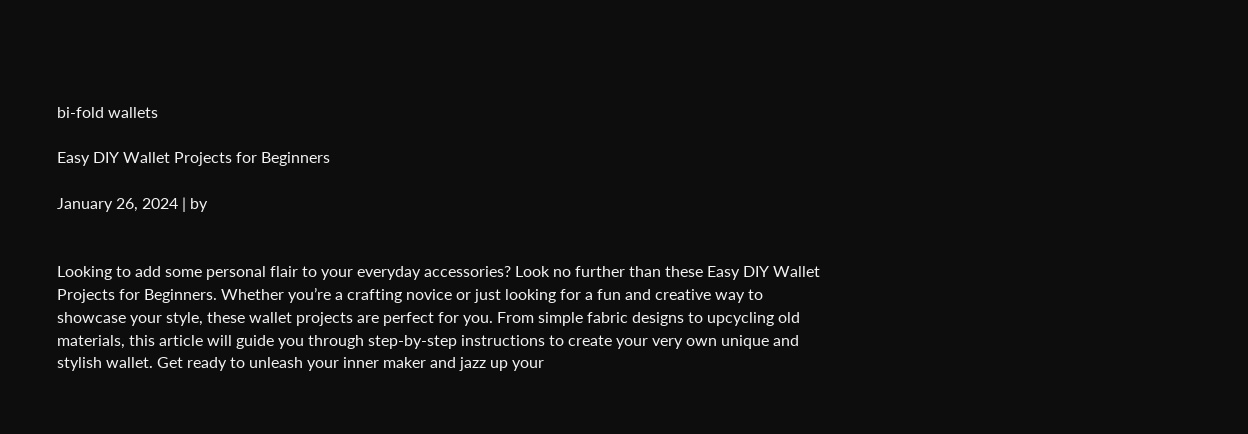bi-fold wallets

Easy DIY Wallet Projects for Beginners

January 26, 2024 | by


Looking to add some personal flair to your everyday accessories? Look no further than these Easy DIY Wallet Projects for Beginners. Whether you’re a crafting novice or just looking for a fun and creative way to showcase your style, these wallet projects are perfect for you. From simple fabric designs to upcycling old materials, this article will guide you through step-by-step instructions to create your very own unique and stylish wallet. Get ready to unleash your inner maker and jazz up your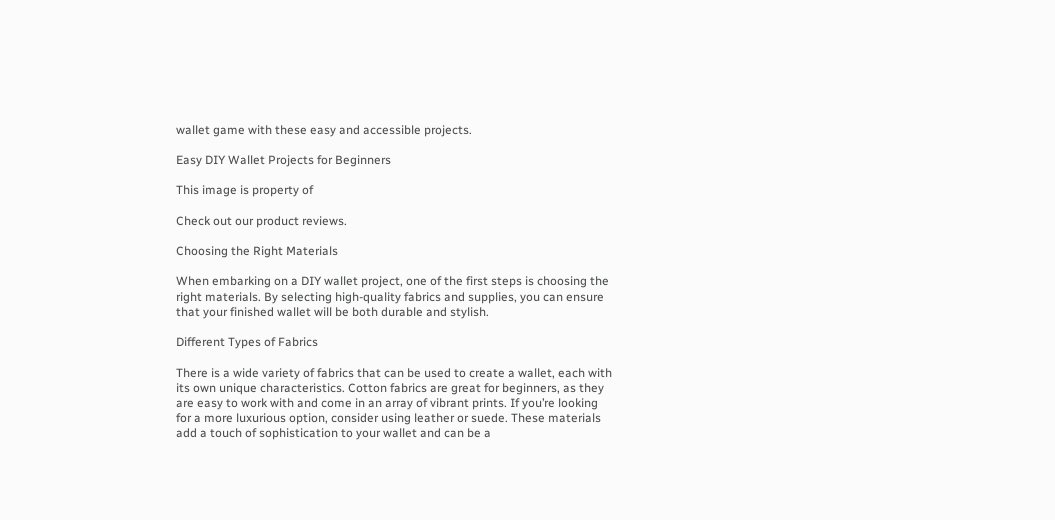wallet game with these easy and accessible projects.

Easy DIY Wallet Projects for Beginners

This image is property of

Check out our product reviews.

Choosing the Right Materials

When embarking on a DIY wallet project, one of the first steps is choosing the right materials. By selecting high-quality fabrics and supplies, you can ensure that your finished wallet will be both durable and stylish.

Different Types of Fabrics

There is a wide variety of fabrics that can be used to create a wallet, each with its own unique characteristics. Cotton fabrics are great for beginners, as they are easy to work with and come in an array of vibrant prints. If you’re looking for a more luxurious option, consider using leather or suede. These materials add a touch of sophistication to your wallet and can be a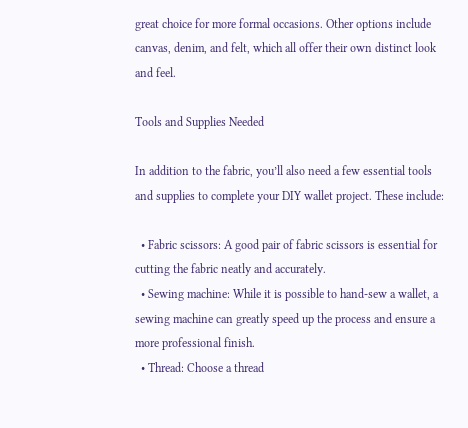great choice for more formal occasions. Other options include canvas, denim, and felt, which all offer their own distinct look and feel.

Tools and Supplies Needed

In addition to the fabric, you’ll also need a few essential tools and supplies to complete your DIY wallet project. These include:

  • Fabric scissors: A good pair of fabric scissors is essential for cutting the fabric neatly and accurately.
  • Sewing machine: While it is possible to hand-sew a wallet, a sewing machine can greatly speed up the process and ensure a more professional finish.
  • Thread: Choose a thread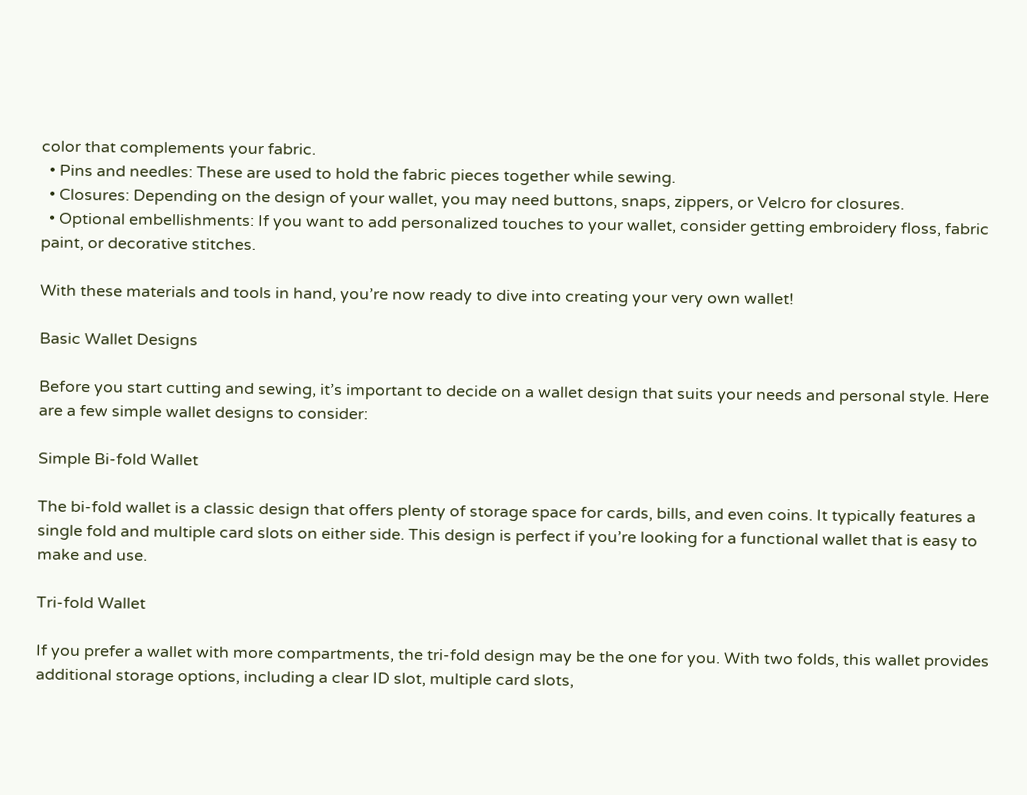color that complements your fabric.
  • Pins and needles: These are used to hold the fabric pieces together while sewing.
  • Closures: Depending on the design of your wallet, you may need buttons, snaps, zippers, or Velcro for closures.
  • Optional embellishments: If you want to add personalized touches to your wallet, consider getting embroidery floss, fabric paint, or decorative stitches.

With these materials and tools in hand, you’re now ready to dive into creating your very own wallet!

Basic Wallet Designs

Before you start cutting and sewing, it’s important to decide on a wallet design that suits your needs and personal style. Here are a few simple wallet designs to consider:

Simple Bi-fold Wallet

The bi-fold wallet is a classic design that offers plenty of storage space for cards, bills, and even coins. It typically features a single fold and multiple card slots on either side. This design is perfect if you’re looking for a functional wallet that is easy to make and use.

Tri-fold Wallet

If you prefer a wallet with more compartments, the tri-fold design may be the one for you. With two folds, this wallet provides additional storage options, including a clear ID slot, multiple card slots,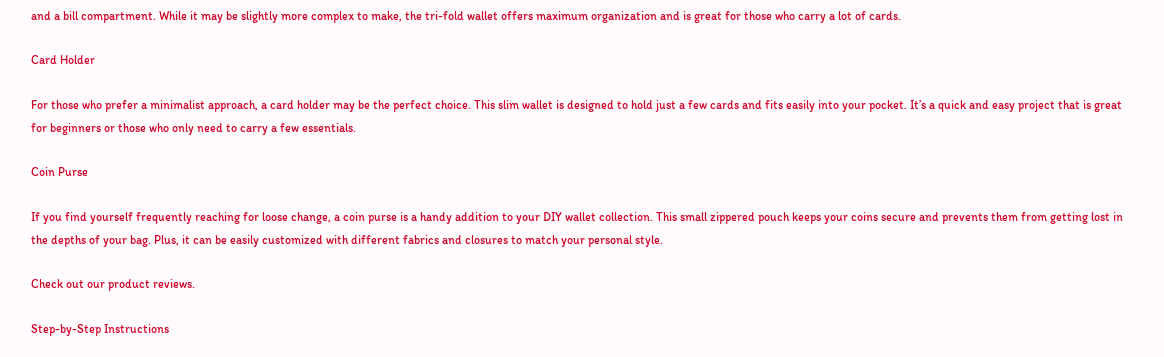and a bill compartment. While it may be slightly more complex to make, the tri-fold wallet offers maximum organization and is great for those who carry a lot of cards.

Card Holder

For those who prefer a minimalist approach, a card holder may be the perfect choice. This slim wallet is designed to hold just a few cards and fits easily into your pocket. It’s a quick and easy project that is great for beginners or those who only need to carry a few essentials.

Coin Purse

If you find yourself frequently reaching for loose change, a coin purse is a handy addition to your DIY wallet collection. This small zippered pouch keeps your coins secure and prevents them from getting lost in the depths of your bag. Plus, it can be easily customized with different fabrics and closures to match your personal style.

Check out our product reviews.

Step-by-Step Instructions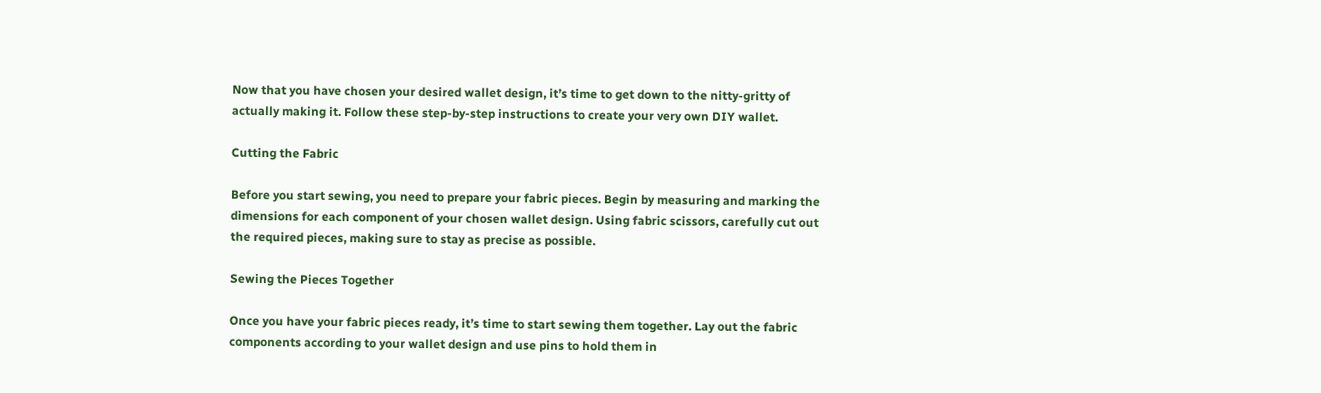Now that you have chosen your desired wallet design, it’s time to get down to the nitty-gritty of actually making it. Follow these step-by-step instructions to create your very own DIY wallet.

Cutting the Fabric

Before you start sewing, you need to prepare your fabric pieces. Begin by measuring and marking the dimensions for each component of your chosen wallet design. Using fabric scissors, carefully cut out the required pieces, making sure to stay as precise as possible.

Sewing the Pieces Together

Once you have your fabric pieces ready, it’s time to start sewing them together. Lay out the fabric components according to your wallet design and use pins to hold them in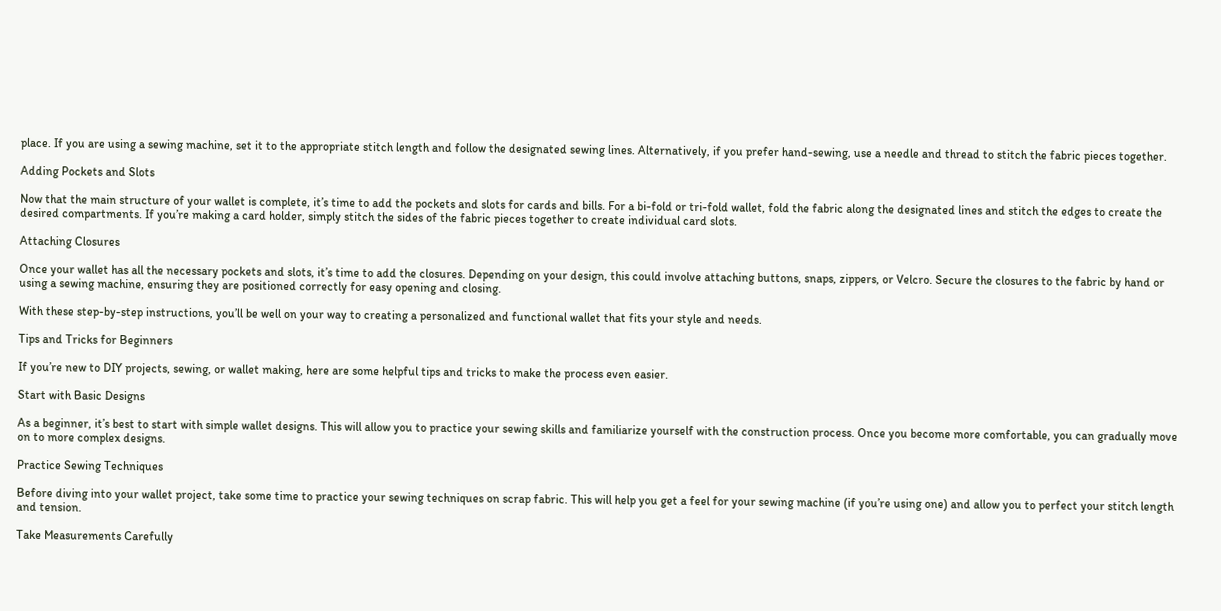place. If you are using a sewing machine, set it to the appropriate stitch length and follow the designated sewing lines. Alternatively, if you prefer hand-sewing, use a needle and thread to stitch the fabric pieces together.

Adding Pockets and Slots

Now that the main structure of your wallet is complete, it’s time to add the pockets and slots for cards and bills. For a bi-fold or tri-fold wallet, fold the fabric along the designated lines and stitch the edges to create the desired compartments. If you’re making a card holder, simply stitch the sides of the fabric pieces together to create individual card slots.

Attaching Closures

Once your wallet has all the necessary pockets and slots, it’s time to add the closures. Depending on your design, this could involve attaching buttons, snaps, zippers, or Velcro. Secure the closures to the fabric by hand or using a sewing machine, ensuring they are positioned correctly for easy opening and closing.

With these step-by-step instructions, you’ll be well on your way to creating a personalized and functional wallet that fits your style and needs.

Tips and Tricks for Beginners

If you’re new to DIY projects, sewing, or wallet making, here are some helpful tips and tricks to make the process even easier.

Start with Basic Designs

As a beginner, it’s best to start with simple wallet designs. This will allow you to practice your sewing skills and familiarize yourself with the construction process. Once you become more comfortable, you can gradually move on to more complex designs.

Practice Sewing Techniques

Before diving into your wallet project, take some time to practice your sewing techniques on scrap fabric. This will help you get a feel for your sewing machine (if you’re using one) and allow you to perfect your stitch length and tension.

Take Measurements Carefully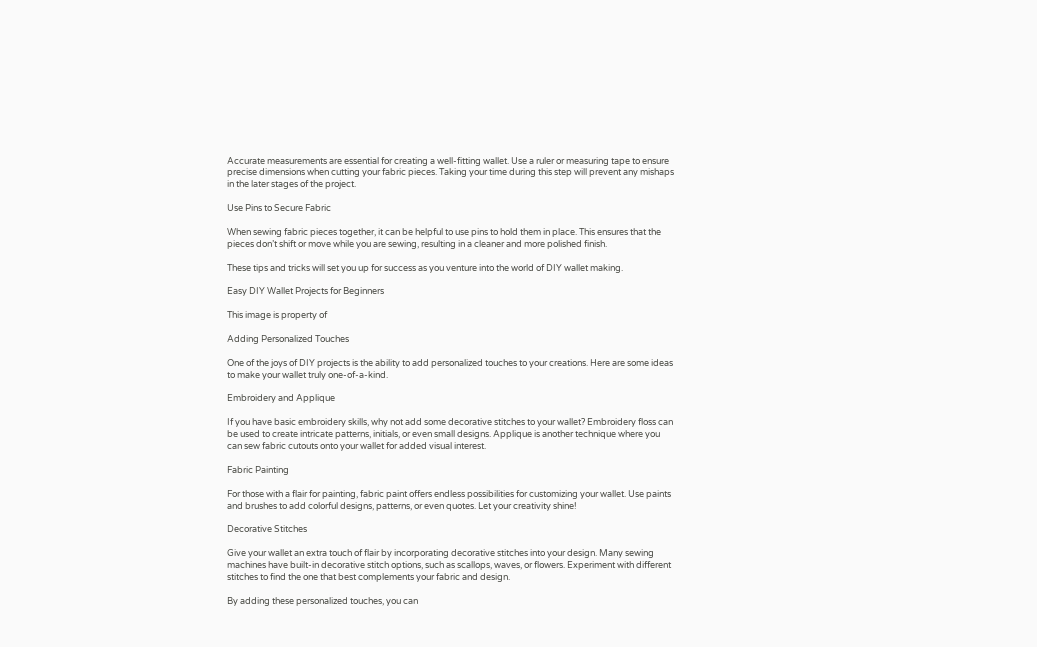Accurate measurements are essential for creating a well-fitting wallet. Use a ruler or measuring tape to ensure precise dimensions when cutting your fabric pieces. Taking your time during this step will prevent any mishaps in the later stages of the project.

Use Pins to Secure Fabric

When sewing fabric pieces together, it can be helpful to use pins to hold them in place. This ensures that the pieces don’t shift or move while you are sewing, resulting in a cleaner and more polished finish.

These tips and tricks will set you up for success as you venture into the world of DIY wallet making.

Easy DIY Wallet Projects for Beginners

This image is property of

Adding Personalized Touches

One of the joys of DIY projects is the ability to add personalized touches to your creations. Here are some ideas to make your wallet truly one-of-a-kind.

Embroidery and Applique

If you have basic embroidery skills, why not add some decorative stitches to your wallet? Embroidery floss can be used to create intricate patterns, initials, or even small designs. Applique is another technique where you can sew fabric cutouts onto your wallet for added visual interest.

Fabric Painting

For those with a flair for painting, fabric paint offers endless possibilities for customizing your wallet. Use paints and brushes to add colorful designs, patterns, or even quotes. Let your creativity shine!

Decorative Stitches

Give your wallet an extra touch of flair by incorporating decorative stitches into your design. Many sewing machines have built-in decorative stitch options, such as scallops, waves, or flowers. Experiment with different stitches to find the one that best complements your fabric and design.

By adding these personalized touches, you can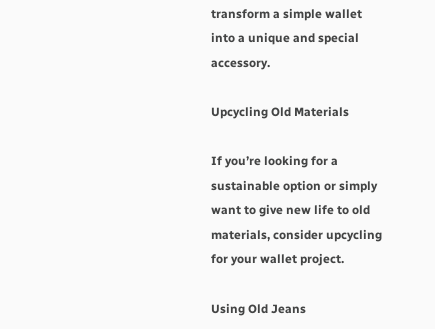transform a simple wallet into a unique and special accessory.

Upcycling Old Materials

If you’re looking for a sustainable option or simply want to give new life to old materials, consider upcycling for your wallet project.

Using Old Jeans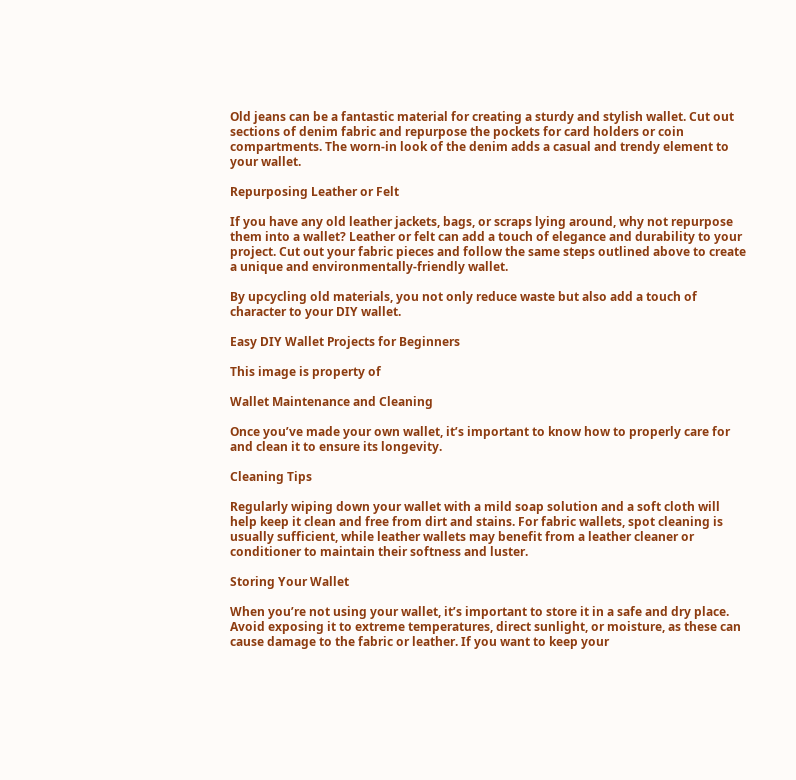Old jeans can be a fantastic material for creating a sturdy and stylish wallet. Cut out sections of denim fabric and repurpose the pockets for card holders or coin compartments. The worn-in look of the denim adds a casual and trendy element to your wallet.

Repurposing Leather or Felt

If you have any old leather jackets, bags, or scraps lying around, why not repurpose them into a wallet? Leather or felt can add a touch of elegance and durability to your project. Cut out your fabric pieces and follow the same steps outlined above to create a unique and environmentally-friendly wallet.

By upcycling old materials, you not only reduce waste but also add a touch of character to your DIY wallet.

Easy DIY Wallet Projects for Beginners

This image is property of

Wallet Maintenance and Cleaning

Once you’ve made your own wallet, it’s important to know how to properly care for and clean it to ensure its longevity.

Cleaning Tips

Regularly wiping down your wallet with a mild soap solution and a soft cloth will help keep it clean and free from dirt and stains. For fabric wallets, spot cleaning is usually sufficient, while leather wallets may benefit from a leather cleaner or conditioner to maintain their softness and luster.

Storing Your Wallet

When you’re not using your wallet, it’s important to store it in a safe and dry place. Avoid exposing it to extreme temperatures, direct sunlight, or moisture, as these can cause damage to the fabric or leather. If you want to keep your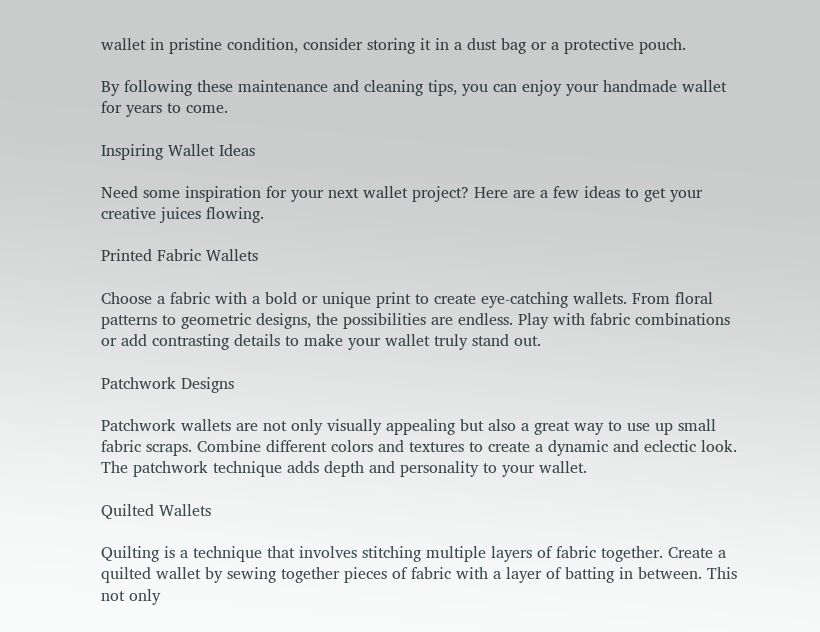wallet in pristine condition, consider storing it in a dust bag or a protective pouch.

By following these maintenance and cleaning tips, you can enjoy your handmade wallet for years to come.

Inspiring Wallet Ideas

Need some inspiration for your next wallet project? Here are a few ideas to get your creative juices flowing.

Printed Fabric Wallets

Choose a fabric with a bold or unique print to create eye-catching wallets. From floral patterns to geometric designs, the possibilities are endless. Play with fabric combinations or add contrasting details to make your wallet truly stand out.

Patchwork Designs

Patchwork wallets are not only visually appealing but also a great way to use up small fabric scraps. Combine different colors and textures to create a dynamic and eclectic look. The patchwork technique adds depth and personality to your wallet.

Quilted Wallets

Quilting is a technique that involves stitching multiple layers of fabric together. Create a quilted wallet by sewing together pieces of fabric with a layer of batting in between. This not only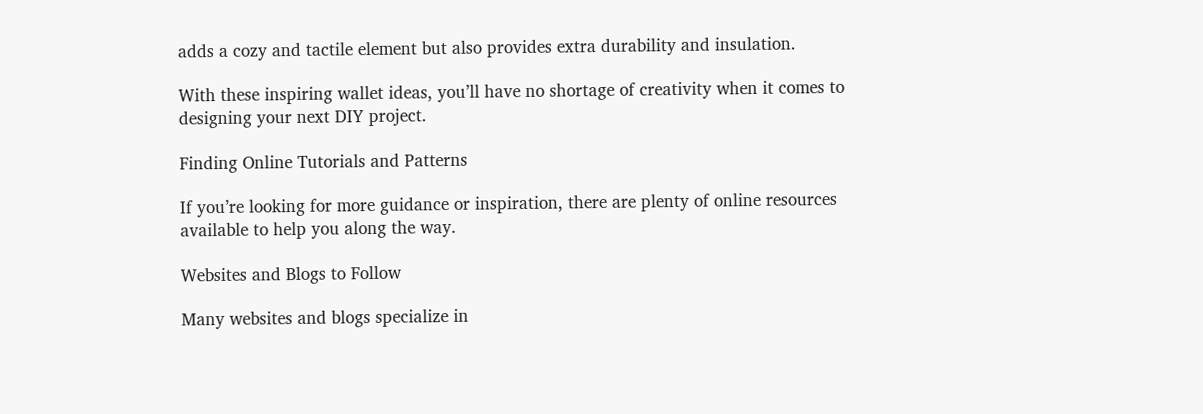adds a cozy and tactile element but also provides extra durability and insulation.

With these inspiring wallet ideas, you’ll have no shortage of creativity when it comes to designing your next DIY project.

Finding Online Tutorials and Patterns

If you’re looking for more guidance or inspiration, there are plenty of online resources available to help you along the way.

Websites and Blogs to Follow

Many websites and blogs specialize in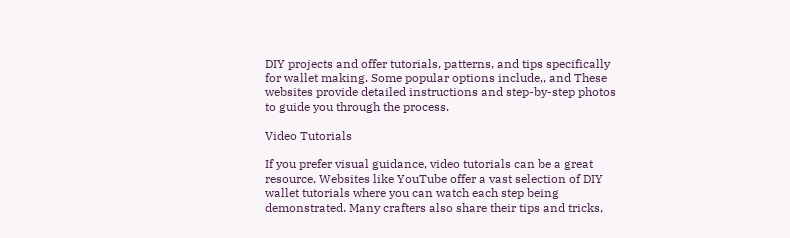DIY projects and offer tutorials, patterns, and tips specifically for wallet making. Some popular options include,, and These websites provide detailed instructions and step-by-step photos to guide you through the process.

Video Tutorials

If you prefer visual guidance, video tutorials can be a great resource. Websites like YouTube offer a vast selection of DIY wallet tutorials where you can watch each step being demonstrated. Many crafters also share their tips and tricks,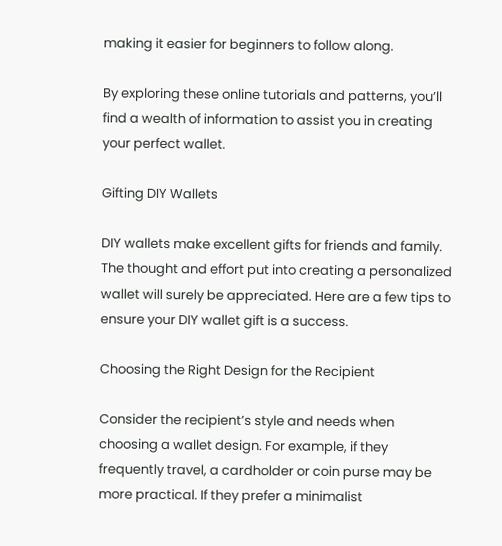making it easier for beginners to follow along.

By exploring these online tutorials and patterns, you’ll find a wealth of information to assist you in creating your perfect wallet.

Gifting DIY Wallets

DIY wallets make excellent gifts for friends and family. The thought and effort put into creating a personalized wallet will surely be appreciated. Here are a few tips to ensure your DIY wallet gift is a success.

Choosing the Right Design for the Recipient

Consider the recipient’s style and needs when choosing a wallet design. For example, if they frequently travel, a cardholder or coin purse may be more practical. If they prefer a minimalist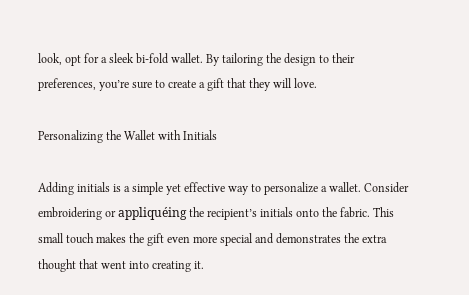look, opt for a sleek bi-fold wallet. By tailoring the design to their preferences, you’re sure to create a gift that they will love.

Personalizing the Wallet with Initials

Adding initials is a simple yet effective way to personalize a wallet. Consider embroidering or appliquéing the recipient’s initials onto the fabric. This small touch makes the gift even more special and demonstrates the extra thought that went into creating it.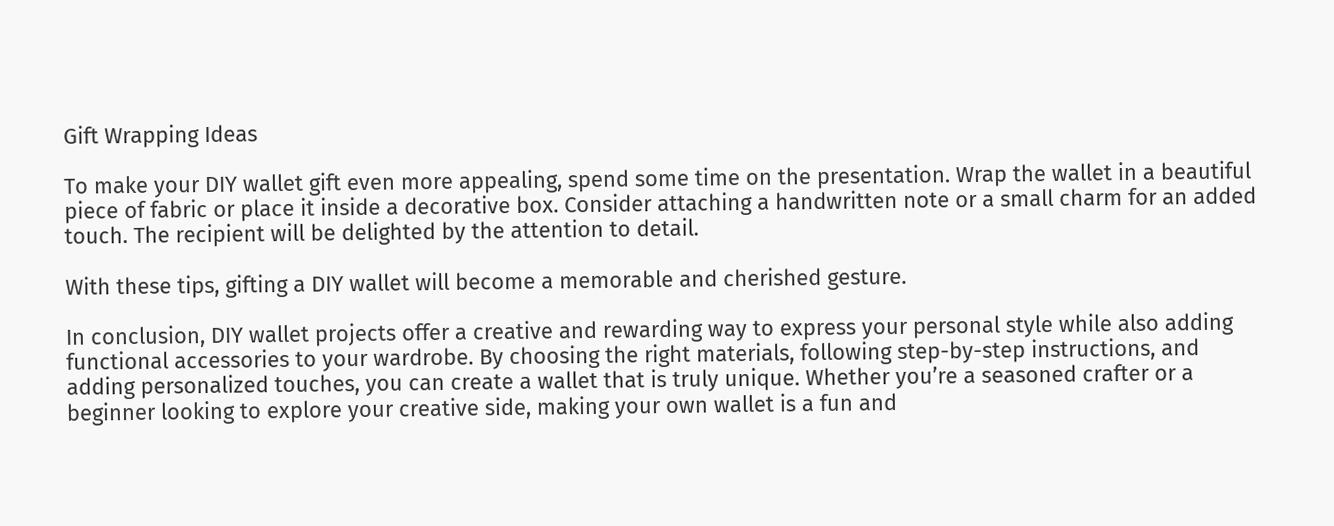Gift Wrapping Ideas

To make your DIY wallet gift even more appealing, spend some time on the presentation. Wrap the wallet in a beautiful piece of fabric or place it inside a decorative box. Consider attaching a handwritten note or a small charm for an added touch. The recipient will be delighted by the attention to detail.

With these tips, gifting a DIY wallet will become a memorable and cherished gesture.

In conclusion, DIY wallet projects offer a creative and rewarding way to express your personal style while also adding functional accessories to your wardrobe. By choosing the right materials, following step-by-step instructions, and adding personalized touches, you can create a wallet that is truly unique. Whether you’re a seasoned crafter or a beginner looking to explore your creative side, making your own wallet is a fun and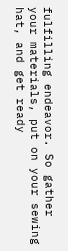fulfilling endeavor. So gather your materials, put on your sewing hat, and get ready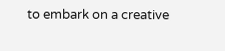to embark on a creative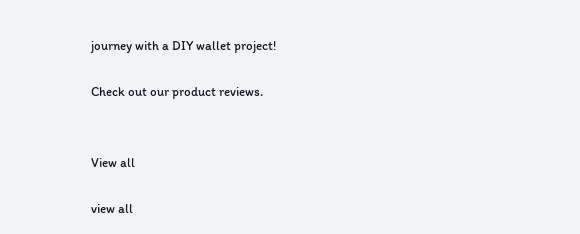journey with a DIY wallet project!

Check out our product reviews.


View all

view all